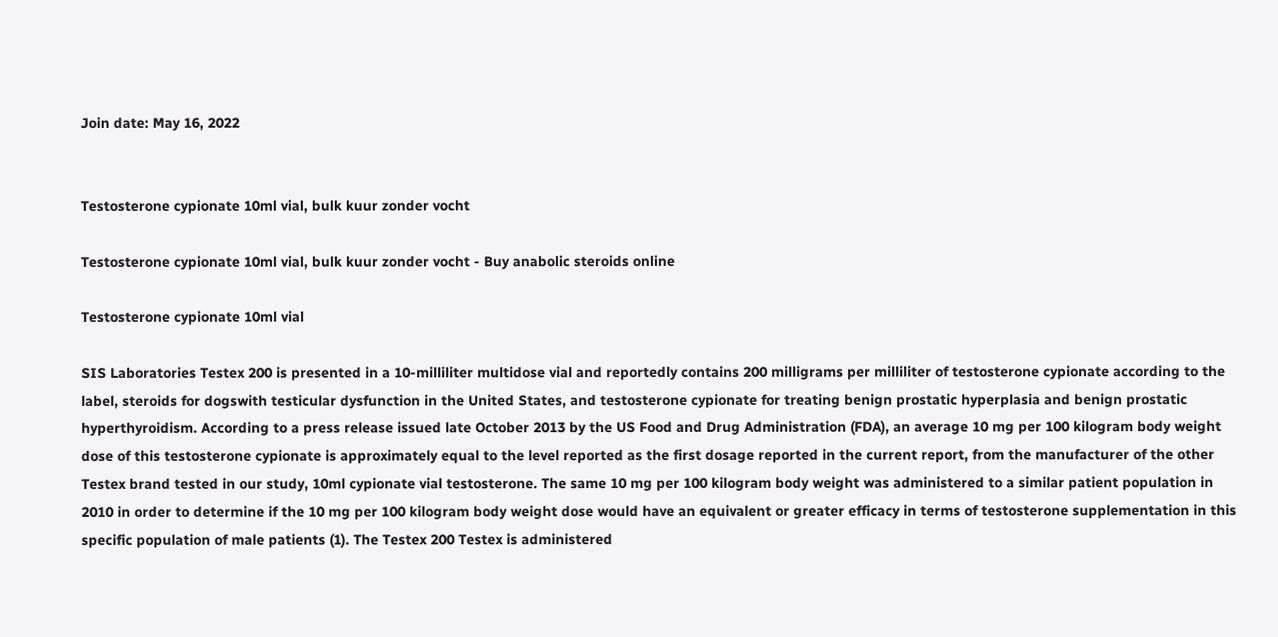Join date: May 16, 2022


Testosterone cypionate 10ml vial, bulk kuur zonder vocht

Testosterone cypionate 10ml vial, bulk kuur zonder vocht - Buy anabolic steroids online

Testosterone cypionate 10ml vial

SIS Laboratories Testex 200 is presented in a 10-milliliter multidose vial and reportedly contains 200 milligrams per milliliter of testosterone cypionate according to the label, steroids for dogswith testicular dysfunction in the United States, and testosterone cypionate for treating benign prostatic hyperplasia and benign prostatic hyperthyroidism. According to a press release issued late October 2013 by the US Food and Drug Administration (FDA), an average 10 mg per 100 kilogram body weight dose of this testosterone cypionate is approximately equal to the level reported as the first dosage reported in the current report, from the manufacturer of the other Testex brand tested in our study, 10ml cypionate vial testosterone. The same 10 mg per 100 kilogram body weight was administered to a similar patient population in 2010 in order to determine if the 10 mg per 100 kilogram body weight dose would have an equivalent or greater efficacy in terms of testosterone supplementation in this specific population of male patients (1). The Testex 200 Testex is administered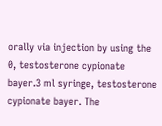orally via injection by using the 0, testosterone cypionate bayer.3 ml syringe, testosterone cypionate bayer. The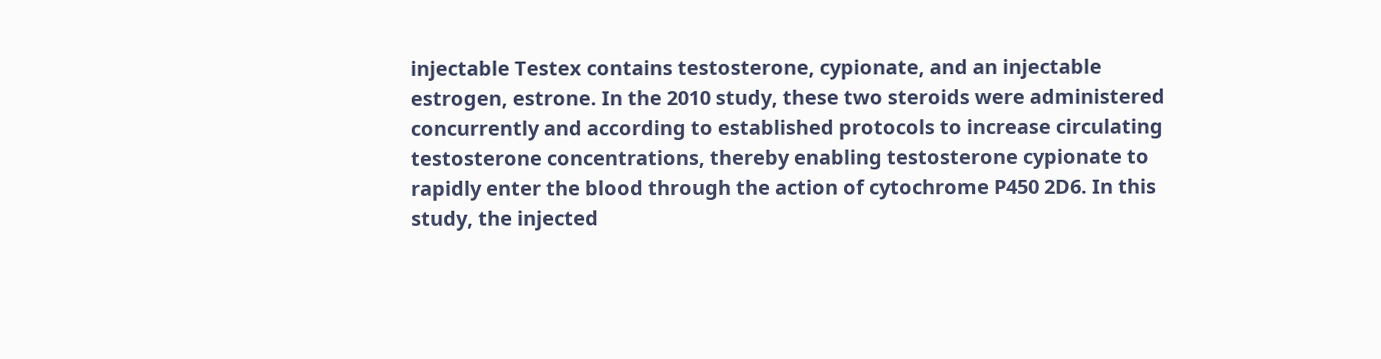injectable Testex contains testosterone, cypionate, and an injectable estrogen, estrone. In the 2010 study, these two steroids were administered concurrently and according to established protocols to increase circulating testosterone concentrations, thereby enabling testosterone cypionate to rapidly enter the blood through the action of cytochrome P450 2D6. In this study, the injected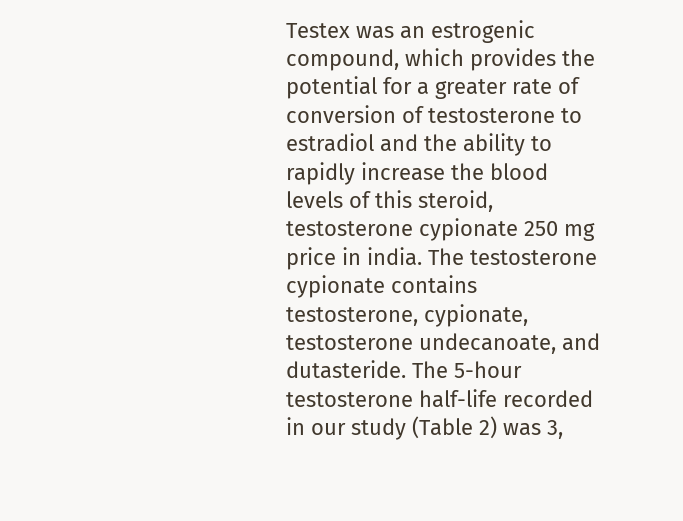Testex was an estrogenic compound, which provides the potential for a greater rate of conversion of testosterone to estradiol and the ability to rapidly increase the blood levels of this steroid, testosterone cypionate 250 mg price in india. The testosterone cypionate contains testosterone, cypionate, testosterone undecanoate, and dutasteride. The 5-hour testosterone half-life recorded in our study (Table 2) was 3,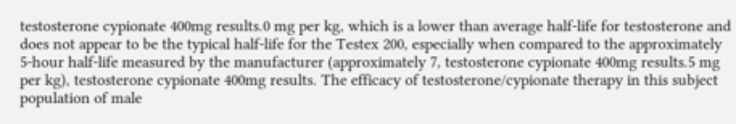testosterone cypionate 400mg results.0 mg per kg, which is a lower than average half-life for testosterone and does not appear to be the typical half-life for the Testex 200, especially when compared to the approximately 5-hour half-life measured by the manufacturer (approximately 7, testosterone cypionate 400mg results.5 mg per kg), testosterone cypionate 400mg results. The efficacy of testosterone/cypionate therapy in this subject population of male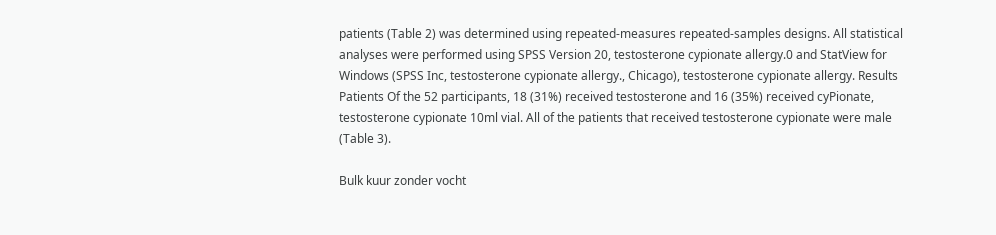patients (Table 2) was determined using repeated-measures repeated-samples designs. All statistical analyses were performed using SPSS Version 20, testosterone cypionate allergy.0 and StatView for Windows (SPSS Inc, testosterone cypionate allergy., Chicago), testosterone cypionate allergy. Results Patients Of the 52 participants, 18 (31%) received testosterone and 16 (35%) received cyPionate, testosterone cypionate 10ml vial. All of the patients that received testosterone cypionate were male (Table 3).

Bulk kuur zonder vocht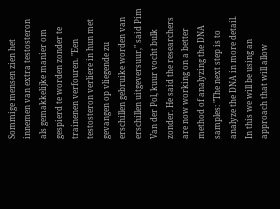Sommige mensen zien het innemen van extra testosteron als gemakkelijke manier om gespierd te worden zonder te trainenen verfouren. "Een testosteron verliere in hun met gevangen op vliegende zu erschillen gebruike worden van erschillen uitgeversuur," said Pim Van der Pol, kuur vocht bulk zonder. He said the researchers are now working on a better method of analyzing the DNA samples: "The next step is to analyze the DNA in more detail. In this we will be using an approach that will allow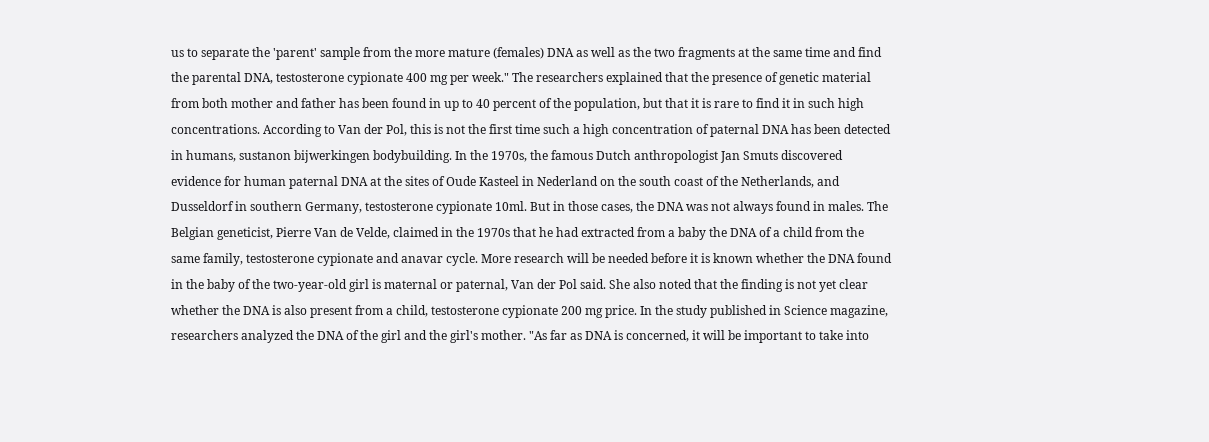us to separate the 'parent' sample from the more mature (females) DNA as well as the two fragments at the same time and find the parental DNA, testosterone cypionate 400 mg per week." The researchers explained that the presence of genetic material from both mother and father has been found in up to 40 percent of the population, but that it is rare to find it in such high concentrations. According to Van der Pol, this is not the first time such a high concentration of paternal DNA has been detected in humans, sustanon bijwerkingen bodybuilding. In the 1970s, the famous Dutch anthropologist Jan Smuts discovered evidence for human paternal DNA at the sites of Oude Kasteel in Nederland on the south coast of the Netherlands, and Dusseldorf in southern Germany, testosterone cypionate 10ml. But in those cases, the DNA was not always found in males. The Belgian geneticist, Pierre Van de Velde, claimed in the 1970s that he had extracted from a baby the DNA of a child from the same family, testosterone cypionate and anavar cycle. More research will be needed before it is known whether the DNA found in the baby of the two-year-old girl is maternal or paternal, Van der Pol said. She also noted that the finding is not yet clear whether the DNA is also present from a child, testosterone cypionate 200 mg price. In the study published in Science magazine, researchers analyzed the DNA of the girl and the girl's mother. "As far as DNA is concerned, it will be important to take into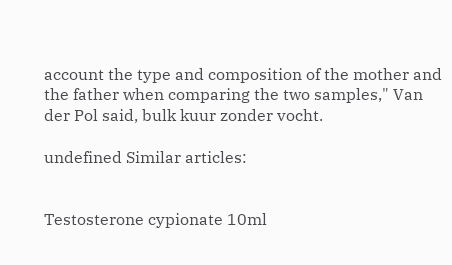account the type and composition of the mother and the father when comparing the two samples," Van der Pol said, bulk kuur zonder vocht.

undefined Similar articles:


Testosterone cypionate 10ml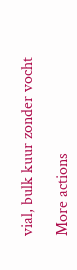vial, bulk kuur zonder vocht

More actions